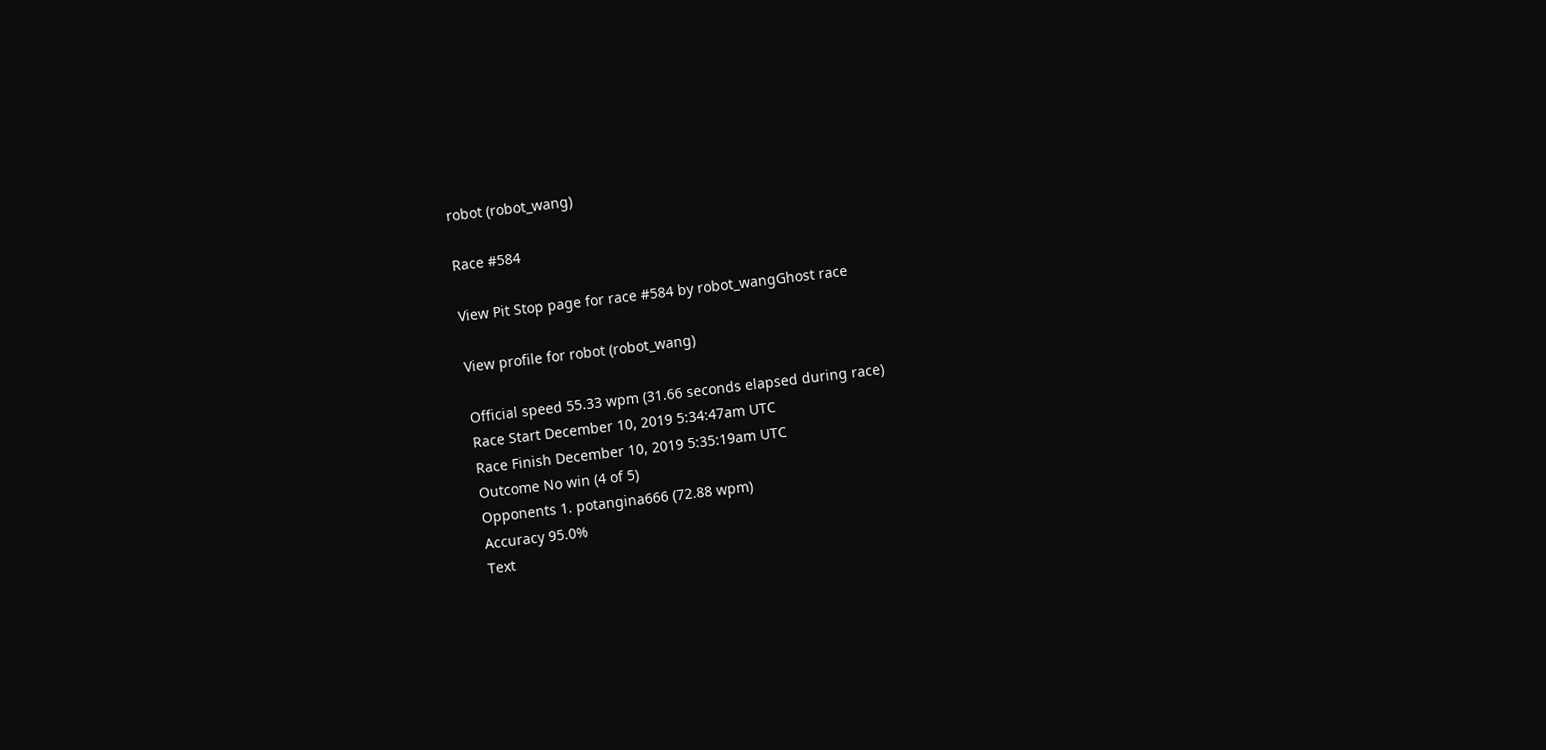robot (robot_wang)

Race #584

View Pit Stop page for race #584 by robot_wangGhost race

View profile for robot (robot_wang)

Official speed 55.33 wpm (31.66 seconds elapsed during race)
Race Start December 10, 2019 5:34:47am UTC
Race Finish December 10, 2019 5:35:19am UTC
Outcome No win (4 of 5)
Opponents 1. potangina666 (72.88 wpm)
Accuracy 95.0%
Text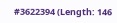#3622394 (Length: 146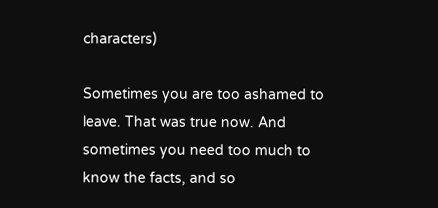characters)

Sometimes you are too ashamed to leave. That was true now. And sometimes you need too much to know the facts, and so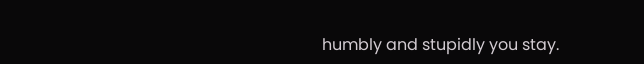humbly and stupidly you stay.